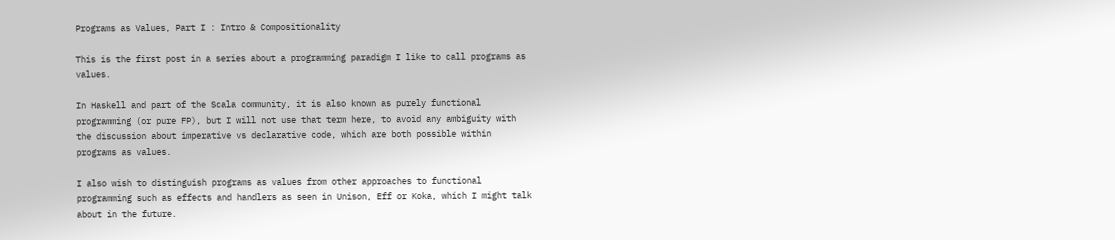Programs as Values, Part I : Intro & Compositionality

This is the first post in a series about a programming paradigm I like to call programs as values.

In Haskell and part of the Scala community, it is also known as purely functional programming (or pure FP), but I will not use that term here, to avoid any ambiguity with the discussion about imperative vs declarative code, which are both possible within programs as values.

I also wish to distinguish programs as values from other approaches to functional programming such as effects and handlers as seen in Unison, Eff or Koka, which I might talk about in the future.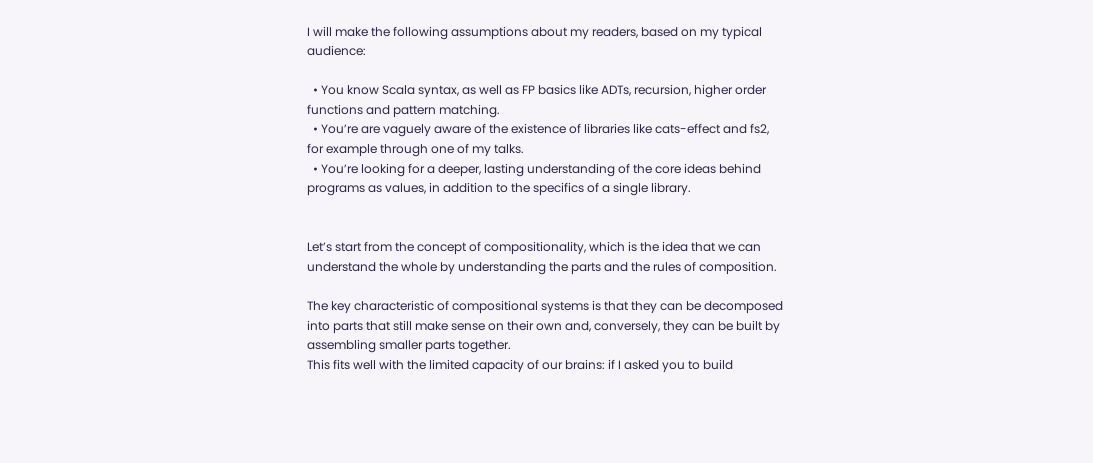I will make the following assumptions about my readers, based on my typical audience:

  • You know Scala syntax, as well as FP basics like ADTs, recursion, higher order functions and pattern matching.
  • You’re are vaguely aware of the existence of libraries like cats-effect and fs2, for example through one of my talks.
  • You’re looking for a deeper, lasting understanding of the core ideas behind programs as values, in addition to the specifics of a single library.


Let’s start from the concept of compositionality, which is the idea that we can understand the whole by understanding the parts and the rules of composition.

The key characteristic of compositional systems is that they can be decomposed into parts that still make sense on their own and, conversely, they can be built by assembling smaller parts together.
This fits well with the limited capacity of our brains: if I asked you to build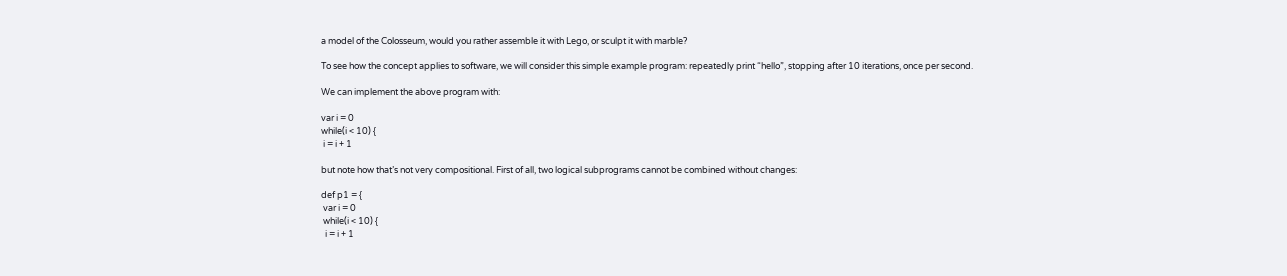a model of the Colosseum, would you rather assemble it with Lego, or sculpt it with marble?

To see how the concept applies to software, we will consider this simple example program: repeatedly print “hello”, stopping after 10 iterations, once per second.

We can implement the above program with:

var i = 0
while(i < 10) {
 i = i + 1

but note how that’s not very compositional. First of all, two logical subprograms cannot be combined without changes:

def p1 = {
 var i = 0
 while(i < 10) {
  i = i + 1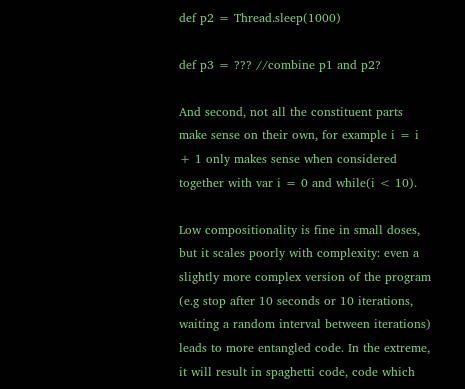def p2 = Thread.sleep(1000)

def p3 = ??? //combine p1 and p2?

And second, not all the constituent parts make sense on their own, for example i = i + 1 only makes sense when considered together with var i = 0 and while(i < 10).

Low compositionality is fine in small doses, but it scales poorly with complexity: even a slightly more complex version of the program (e.g stop after 10 seconds or 10 iterations, waiting a random interval between iterations) leads to more entangled code. In the extreme, it will result in spaghetti code, code which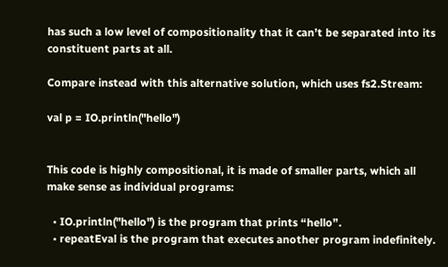has such a low level of compositionality that it can’t be separated into its constituent parts at all.

Compare instead with this alternative solution, which uses fs2.Stream:

val p = IO.println("hello")


This code is highly compositional, it is made of smaller parts, which all make sense as individual programs:

  • IO.println("hello") is the program that prints “hello”.
  • repeatEval is the program that executes another program indefinitely.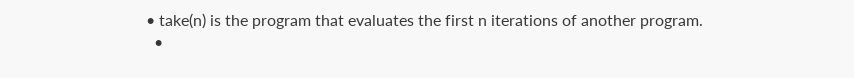• take(n) is the program that evaluates the first n iterations of another program.
  •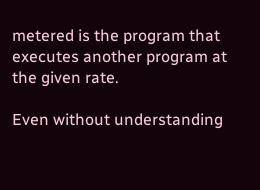metered is the program that executes another program at the given rate.

Even without understanding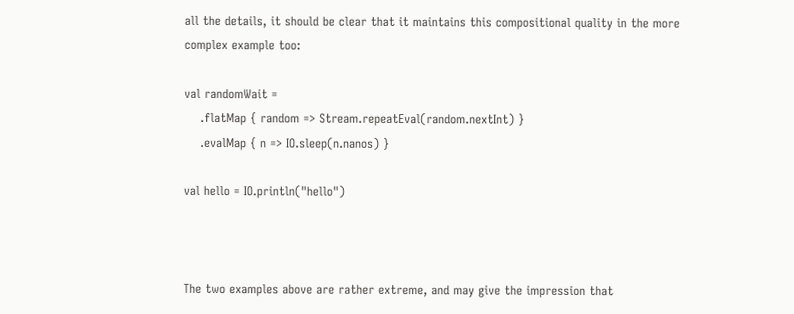all the details, it should be clear that it maintains this compositional quality in the more complex example too:

val randomWait =
    .flatMap { random => Stream.repeatEval(random.nextInt) }
    .evalMap { n => IO.sleep(n.nanos) }

val hello = IO.println("hello")



The two examples above are rather extreme, and may give the impression that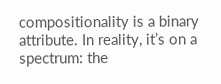compositionality is a binary attribute. In reality, it’s on a spectrum: the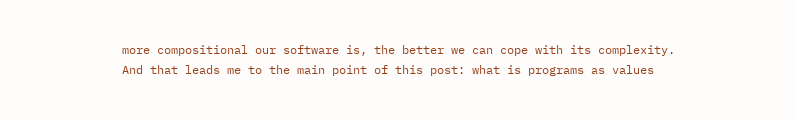more compositional our software is, the better we can cope with its complexity.
And that leads me to the main point of this post: what is programs as values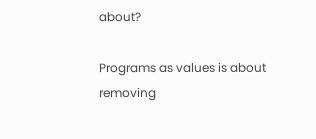about?

Programs as values is about removing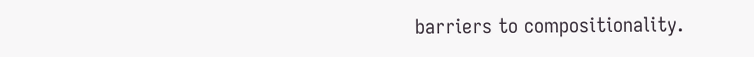barriers to compositionality.